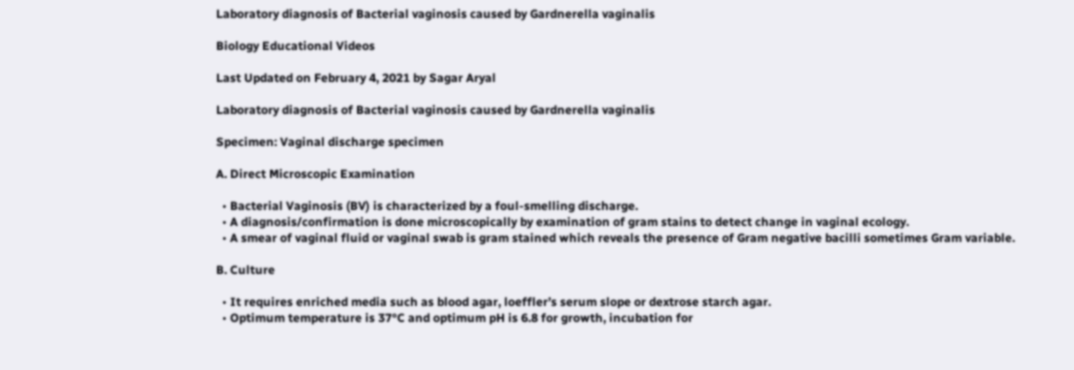Laboratory diagnosis of Bacterial vaginosis caused by Gardnerella vaginalis

Biology Educational Videos

Last Updated on February 4, 2021 by Sagar Aryal

Laboratory diagnosis of Bacterial vaginosis caused by Gardnerella vaginalis

Specimen: Vaginal discharge specimen

A. Direct Microscopic Examination

  • Bacterial Vaginosis (BV) is characterized by a foul-smelling discharge.
  • A diagnosis/confirmation is done microscopically by examination of gram stains to detect change in vaginal ecology.
  • A smear of vaginal fluid or vaginal swab is gram stained which reveals the presence of Gram negative bacilli sometimes Gram variable.

B. Culture

  • It requires enriched media such as blood agar, loeffler’s serum slope or dextrose starch agar.
  • Optimum temperature is 37°C and optimum pH is 6.8 for growth, incubation for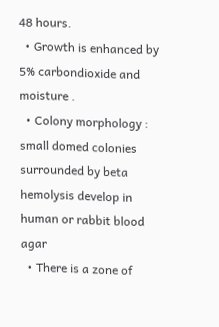48 hours.
  • Growth is enhanced by 5% carbondioxide and moisture .
  • Colony morphology : small domed colonies surrounded by beta hemolysis develop in human or rabbit blood agar
  • There is a zone of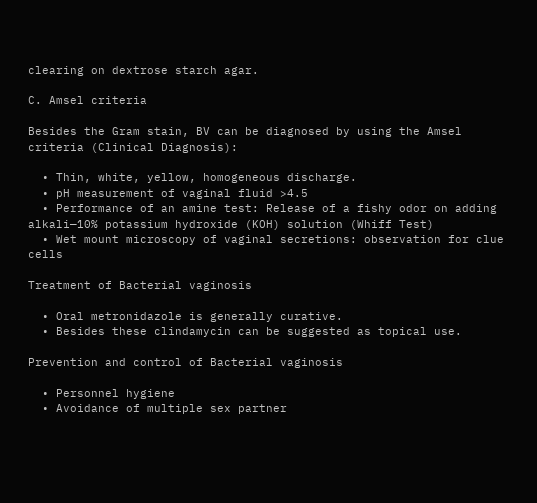clearing on dextrose starch agar.

C. Amsel criteria

Besides the Gram stain, BV can be diagnosed by using the Amsel criteria (Clinical Diagnosis):

  • Thin, white, yellow, homogeneous discharge.
  • pH measurement of vaginal fluid >4.5
  • Performance of an amine test: Release of a fishy odor on adding alkali—10% potassium hydroxide (KOH) solution (Whiff Test)
  • Wet mount microscopy of vaginal secretions: observation for clue cells

Treatment of Bacterial vaginosis

  • Oral metronidazole is generally curative.
  • Besides these clindamycin can be suggested as topical use.

Prevention and control of Bacterial vaginosis

  • Personnel hygiene
  • Avoidance of multiple sex partner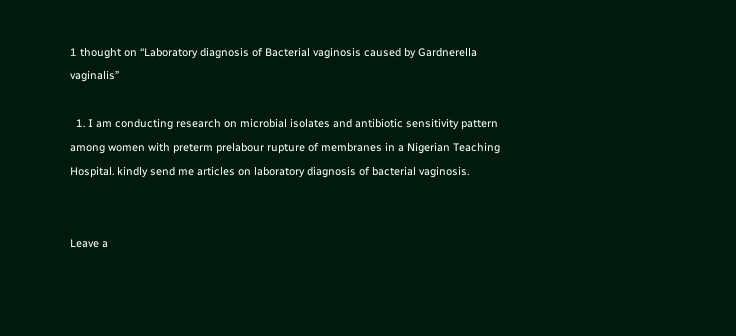1 thought on “Laboratory diagnosis of Bacterial vaginosis caused by Gardnerella vaginalis”

  1. I am conducting research on microbial isolates and antibiotic sensitivity pattern among women with preterm prelabour rupture of membranes in a Nigerian Teaching Hospital. kindly send me articles on laboratory diagnosis of bacterial vaginosis.


Leave a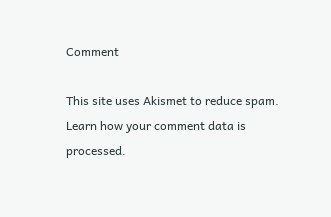Comment

This site uses Akismet to reduce spam. Learn how your comment data is processed.